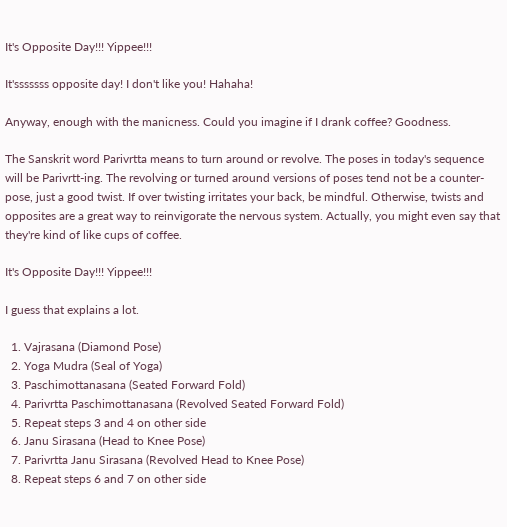It's Opposite Day!!! Yippee!!!

It'sssssss opposite day! I don't like you! Hahaha!

Anyway, enough with the manicness. Could you imagine if I drank coffee? Goodness.

The Sanskrit word Parivrtta means to turn around or revolve. The poses in today's sequence will be Parivrtt-ing. The revolving or turned around versions of poses tend not be a counter-pose, just a good twist. If over twisting irritates your back, be mindful. Otherwise, twists and opposites are a great way to reinvigorate the nervous system. Actually, you might even say that they're kind of like cups of coffee.

It's Opposite Day!!! Yippee!!!

I guess that explains a lot.

  1. Vajrasana (Diamond Pose)
  2. Yoga Mudra (Seal of Yoga)
  3. Paschimottanasana (Seated Forward Fold)
  4. Parivrtta Paschimottanasana (Revolved Seated Forward Fold)
  5. Repeat steps 3 and 4 on other side
  6. Janu Sirasana (Head to Knee Pose)
  7. Parivrtta Janu Sirasana (Revolved Head to Knee Pose)
  8. Repeat steps 6 and 7 on other side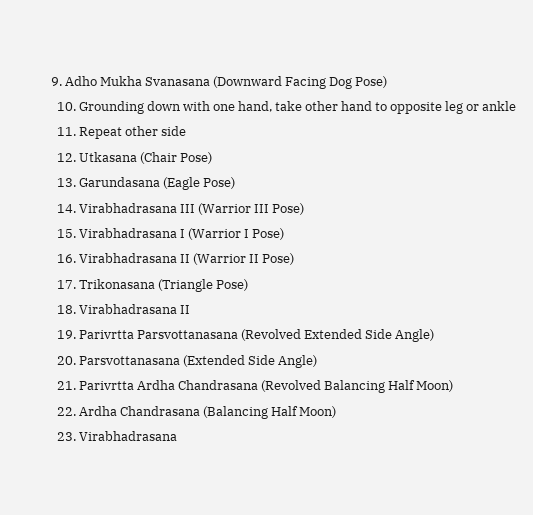9. Adho Mukha Svanasana (Downward Facing Dog Pose)
  10. Grounding down with one hand, take other hand to opposite leg or ankle
  11. Repeat other side
  12. Utkasana (Chair Pose)
  13. Garundasana (Eagle Pose)
  14. Virabhadrasana III (Warrior III Pose)
  15. Virabhadrasana I (Warrior I Pose)
  16. Virabhadrasana II (Warrior II Pose)
  17. Trikonasana (Triangle Pose)
  18. Virabhadrasana II
  19. Parivrtta Parsvottanasana (Revolved Extended Side Angle)
  20. Parsvottanasana (Extended Side Angle)
  21. Parivrtta Ardha Chandrasana (Revolved Balancing Half Moon)
  22. Ardha Chandrasana (Balancing Half Moon)
  23. Virabhadrasana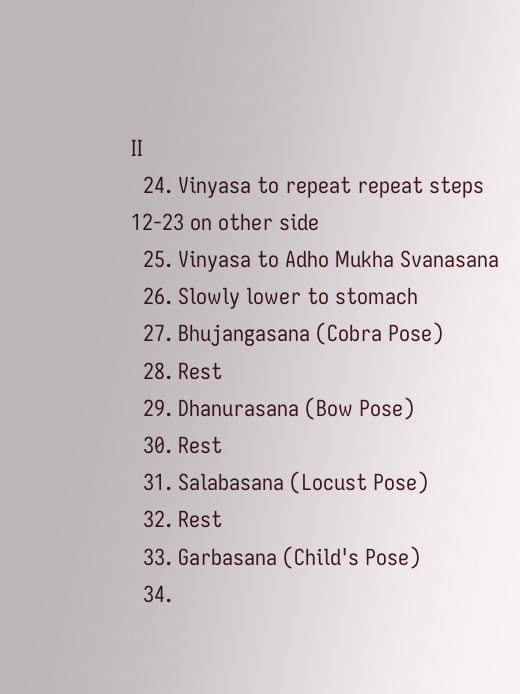II
  24. Vinyasa to repeat repeat steps 12-23 on other side
  25. Vinyasa to Adho Mukha Svanasana
  26. Slowly lower to stomach
  27. Bhujangasana (Cobra Pose)
  28. Rest
  29. Dhanurasana (Bow Pose)
  30. Rest
  31. Salabasana (Locust Pose)
  32. Rest
  33. Garbasana (Child's Pose)
  34.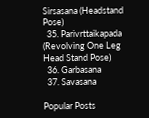Sirsasana (Headstand Pose)
  35. Parivrttaikapada (Revolving One Leg Head Stand Pose)
  36. Garbasana
  37. Savasana

Popular Posts